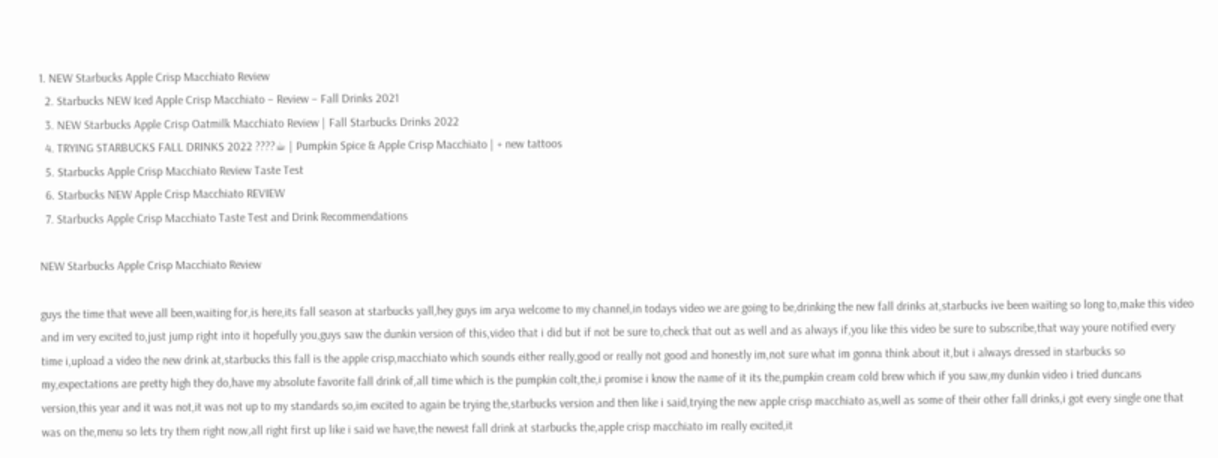1. NEW Starbucks Apple Crisp Macchiato Review
  2. Starbucks NEW Iced Apple Crisp Macchiato – Review – Fall Drinks 2021
  3. NEW Starbucks Apple Crisp Oatmilk Macchiato Review | Fall Starbucks Drinks 2022
  4. TRYING STARBUCKS FALL DRINKS 2022 ????☕ | Pumpkin Spice & Apple Crisp Macchiato | + new tattoos
  5. Starbucks Apple Crisp Macchiato Review Taste Test
  6. Starbucks NEW Apple Crisp Macchiato REVIEW
  7. Starbucks Apple Crisp Macchiato Taste Test and Drink Recommendations

NEW Starbucks Apple Crisp Macchiato Review

guys the time that weve all been,waiting for,is here,its fall season at starbucks yall,hey guys im arya welcome to my channel,in todays video we are going to be,drinking the new fall drinks at,starbucks ive been waiting so long to,make this video and im very excited to,just jump right into it hopefully you,guys saw the dunkin version of this,video that i did but if not be sure to,check that out as well and as always if,you like this video be sure to subscribe,that way youre notified every time i,upload a video the new drink at,starbucks this fall is the apple crisp,macchiato which sounds either really,good or really not good and honestly im,not sure what im gonna think about it,but i always dressed in starbucks so my,expectations are pretty high they do,have my absolute favorite fall drink of,all time which is the pumpkin colt,the,i promise i know the name of it its the,pumpkin cream cold brew which if you saw,my dunkin video i tried duncans version,this year and it was not,it was not up to my standards so,im excited to again be trying the,starbucks version and then like i said,trying the new apple crisp macchiato as,well as some of their other fall drinks,i got every single one that was on the,menu so lets try them right now,all right first up like i said we have,the newest fall drink at starbucks the,apple crisp macchiato im really excited,it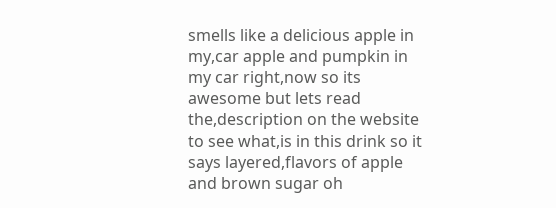smells like a delicious apple in my,car apple and pumpkin in my car right,now so its awesome but lets read the,description on the website to see what,is in this drink so it says layered,flavors of apple and brown sugar oh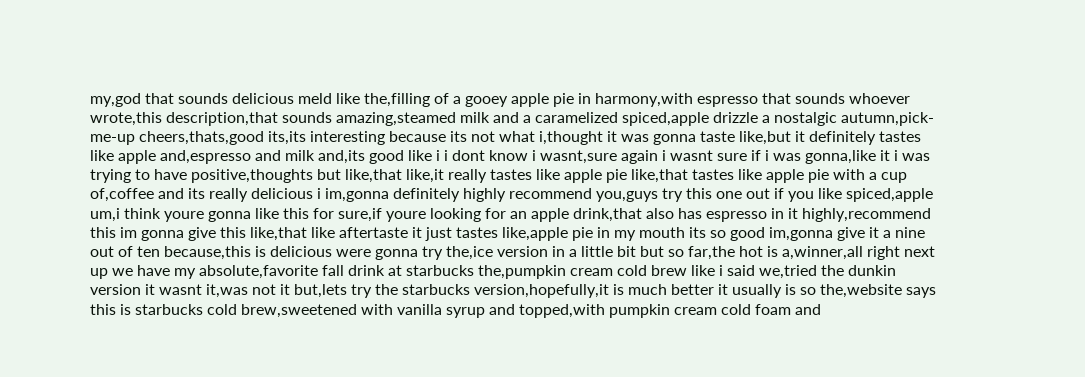my,god that sounds delicious meld like the,filling of a gooey apple pie in harmony,with espresso that sounds whoever wrote,this description,that sounds amazing,steamed milk and a caramelized spiced,apple drizzle a nostalgic autumn,pick-me-up cheers,thats,good its,its interesting because its not what i,thought it was gonna taste like,but it definitely tastes like apple and,espresso and milk and,its good like i i dont know i wasnt,sure again i wasnt sure if i was gonna,like it i was trying to have positive,thoughts but like,that like,it really tastes like apple pie like,that tastes like apple pie with a cup of,coffee and its really delicious i im,gonna definitely highly recommend you,guys try this one out if you like spiced,apple um,i think youre gonna like this for sure,if youre looking for an apple drink,that also has espresso in it highly,recommend this im gonna give this like,that like aftertaste it just tastes like,apple pie in my mouth its so good im,gonna give it a nine out of ten because,this is delicious were gonna try the,ice version in a little bit but so far,the hot is a,winner,all right next up we have my absolute,favorite fall drink at starbucks the,pumpkin cream cold brew like i said we,tried the dunkin version it wasnt it,was not it but,lets try the starbucks version,hopefully,it is much better it usually is so the,website says this is starbucks cold brew,sweetened with vanilla syrup and topped,with pumpkin cream cold foam and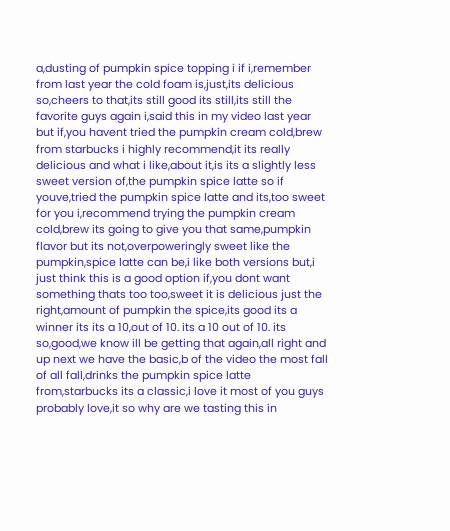a,dusting of pumpkin spice topping i if i,remember from last year the cold foam is,just,its delicious so,cheers to that,its still good its still,its still the favorite guys again i,said this in my video last year but if,you havent tried the pumpkin cream cold,brew from starbucks i highly recommend,it its really delicious and what i like,about it,is its a slightly less sweet version of,the pumpkin spice latte so if youve,tried the pumpkin spice latte and its,too sweet for you i,recommend trying the pumpkin cream cold,brew its going to give you that same,pumpkin flavor but its not,overpoweringly sweet like the pumpkin,spice latte can be,i like both versions but,i just think this is a good option if,you dont want something thats too too,sweet it is delicious just the right,amount of pumpkin the spice,its good its a winner its its a 10,out of 10. its a 10 out of 10. its so,good,we know ill be getting that again,all right and up next we have the basic,b of the video the most fall of all fall,drinks the pumpkin spice latte from,starbucks its a classic,i love it most of you guys probably love,it so why are we tasting this in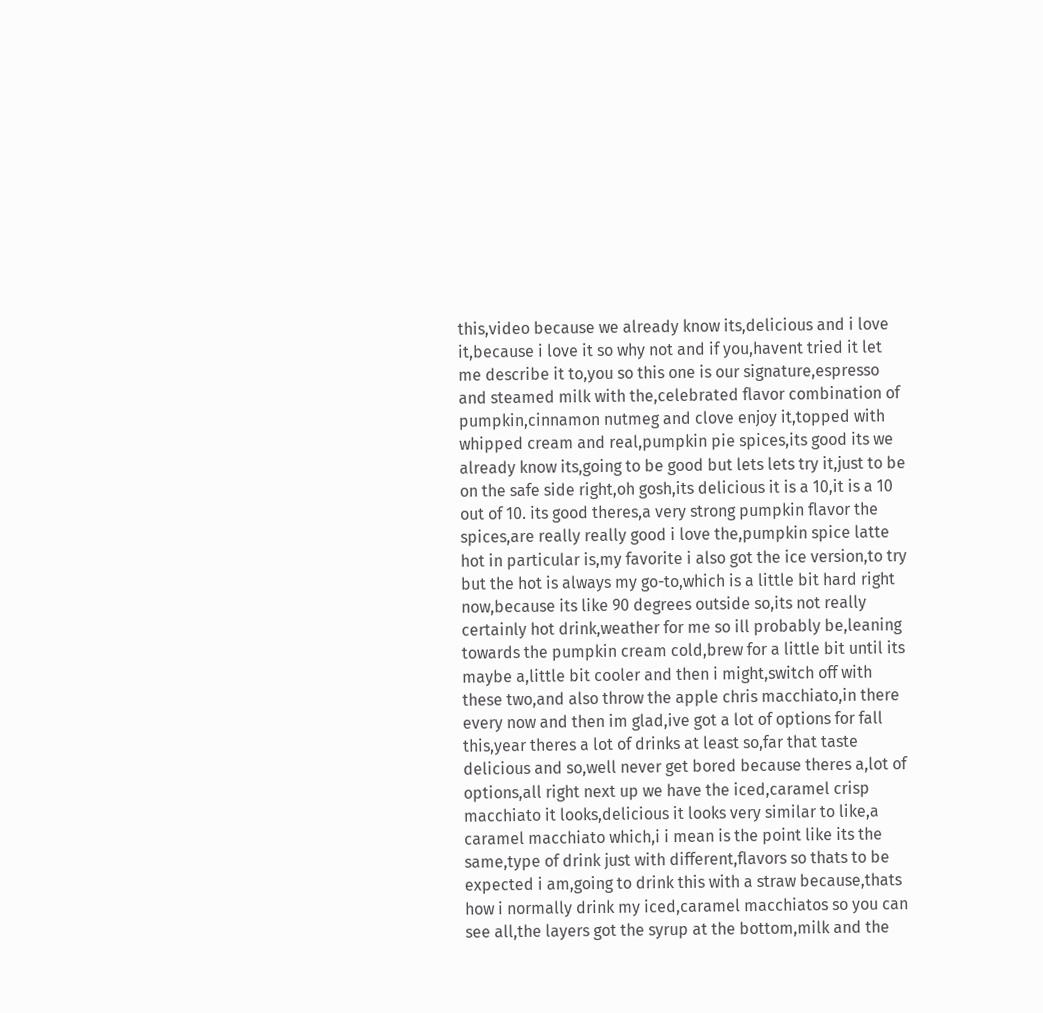this,video because we already know its,delicious and i love it,because i love it so why not and if you,havent tried it let me describe it to,you so this one is our signature,espresso and steamed milk with the,celebrated flavor combination of pumpkin,cinnamon nutmeg and clove enjoy it,topped with whipped cream and real,pumpkin pie spices,its good its we already know its,going to be good but lets lets try it,just to be on the safe side right,oh gosh,its delicious it is a 10,it is a 10 out of 10. its good theres,a very strong pumpkin flavor the spices,are really really good i love the,pumpkin spice latte hot in particular is,my favorite i also got the ice version,to try but the hot is always my go-to,which is a little bit hard right now,because its like 90 degrees outside so,its not really certainly hot drink,weather for me so ill probably be,leaning towards the pumpkin cream cold,brew for a little bit until its maybe a,little bit cooler and then i might,switch off with these two,and also throw the apple chris macchiato,in there every now and then im glad,ive got a lot of options for fall this,year theres a lot of drinks at least so,far that taste delicious and so,well never get bored because theres a,lot of options,all right next up we have the iced,caramel crisp macchiato it looks,delicious it looks very similar to like,a caramel macchiato which,i i mean is the point like its the same,type of drink just with different,flavors so thats to be expected i am,going to drink this with a straw because,thats how i normally drink my iced,caramel macchiatos so you can see all,the layers got the syrup at the bottom,milk and the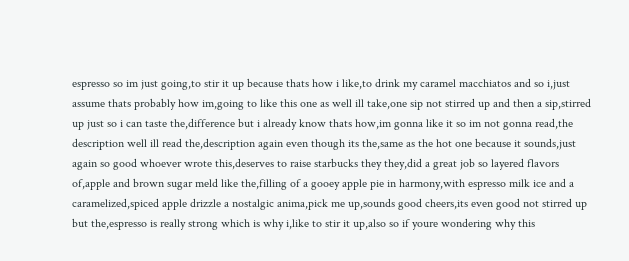espresso so im just going,to stir it up because thats how i like,to drink my caramel macchiatos and so i,just assume thats probably how im,going to like this one as well ill take,one sip not stirred up and then a sip,stirred up just so i can taste the,difference but i already know thats how,im gonna like it so im not gonna read,the description well ill read the,description again even though its the,same as the hot one because it sounds,just again so good whoever wrote this,deserves to raise starbucks they they,did a great job so layered flavors of,apple and brown sugar meld like the,filling of a gooey apple pie in harmony,with espresso milk ice and a caramelized,spiced apple drizzle a nostalgic anima,pick me up,sounds good cheers,its even good not stirred up but the,espresso is really strong which is why i,like to stir it up,also so if youre wondering why this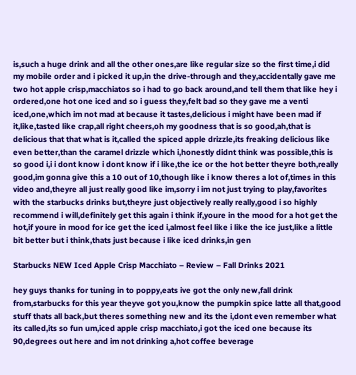is,such a huge drink and all the other ones,are like regular size so the first time,i did my mobile order and i picked it up,in the drive-through and they,accidentally gave me two hot apple crisp,macchiatos so i had to go back around,and tell them that like hey i ordered,one hot one iced and so i guess they,felt bad so they gave me a venti iced,one,which im not mad at because it tastes,delicious i might have been mad if it,like,tasted like crap,all right cheers,oh my goodness that is so good,ah,that is delicious that that what is it,called the spiced apple drizzle,its freaking delicious like even better,than the caramel drizzle which i,honestly didnt think was possible,this is so good i,i i dont know i dont know if i like,the ice or the hot better theyre both,really good,im gonna give this a 10 out of 10,though like i know theres a lot of,times in this video and,theyre all just really good like im,sorry i im not just trying to play,favorites with the starbucks drinks but,theyre just objectively really really,good i so highly recommend i will,definitely get this again i think if,youre in the mood for a hot get the hot,if youre in mood for ice get the iced i,almost feel like i like the ice just,like a little bit better but i think,thats just because i like iced drinks,in gen

Starbucks NEW Iced Apple Crisp Macchiato – Review – Fall Drinks 2021

hey guys thanks for tuning in to poppy,eats ive got the only new,fall drink from,starbucks for this year theyve got you,know the pumpkin spice latte all that,good stuff thats all back,but theres something new and its the i,dont even remember what its called,its so fun um,iced apple crisp macchiato,i got the iced one because its 90,degrees out here and im not drinking a,hot coffee beverage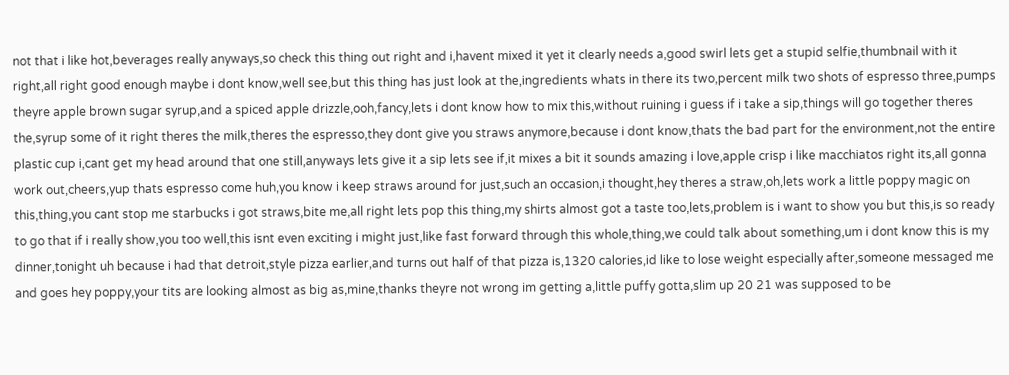not that i like hot,beverages really anyways,so check this thing out right and i,havent mixed it yet it clearly needs a,good swirl lets get a stupid selfie,thumbnail with it right,all right good enough maybe i dont know,well see,but this thing has just look at the,ingredients whats in there its two,percent milk two shots of espresso three,pumps theyre apple brown sugar syrup,and a spiced apple drizzle,ooh,fancy,lets i dont know how to mix this,without ruining i guess if i take a sip,things will go together theres the,syrup some of it right theres the milk,theres the espresso,they dont give you straws anymore,because i dont know,thats the bad part for the environment,not the entire plastic cup i,cant get my head around that one still,anyways lets give it a sip lets see if,it mixes a bit it sounds amazing i love,apple crisp i like macchiatos right its,all gonna work out,cheers,yup thats espresso come huh,you know i keep straws around for just,such an occasion,i thought,hey theres a straw,oh,lets work a little poppy magic on this,thing,you cant stop me starbucks i got straws,bite me,all right lets pop this thing,my shirts almost got a taste too,lets,problem is i want to show you but this,is so ready to go that if i really show,you too well,this isnt even exciting i might just,like fast forward through this whole,thing,we could talk about something,um i dont know this is my dinner,tonight uh because i had that detroit,style pizza earlier,and turns out half of that pizza is,1320 calories,id like to lose weight especially after,someone messaged me and goes hey poppy,your tits are looking almost as big as,mine,thanks theyre not wrong im getting a,little puffy gotta,slim up 20 21 was supposed to be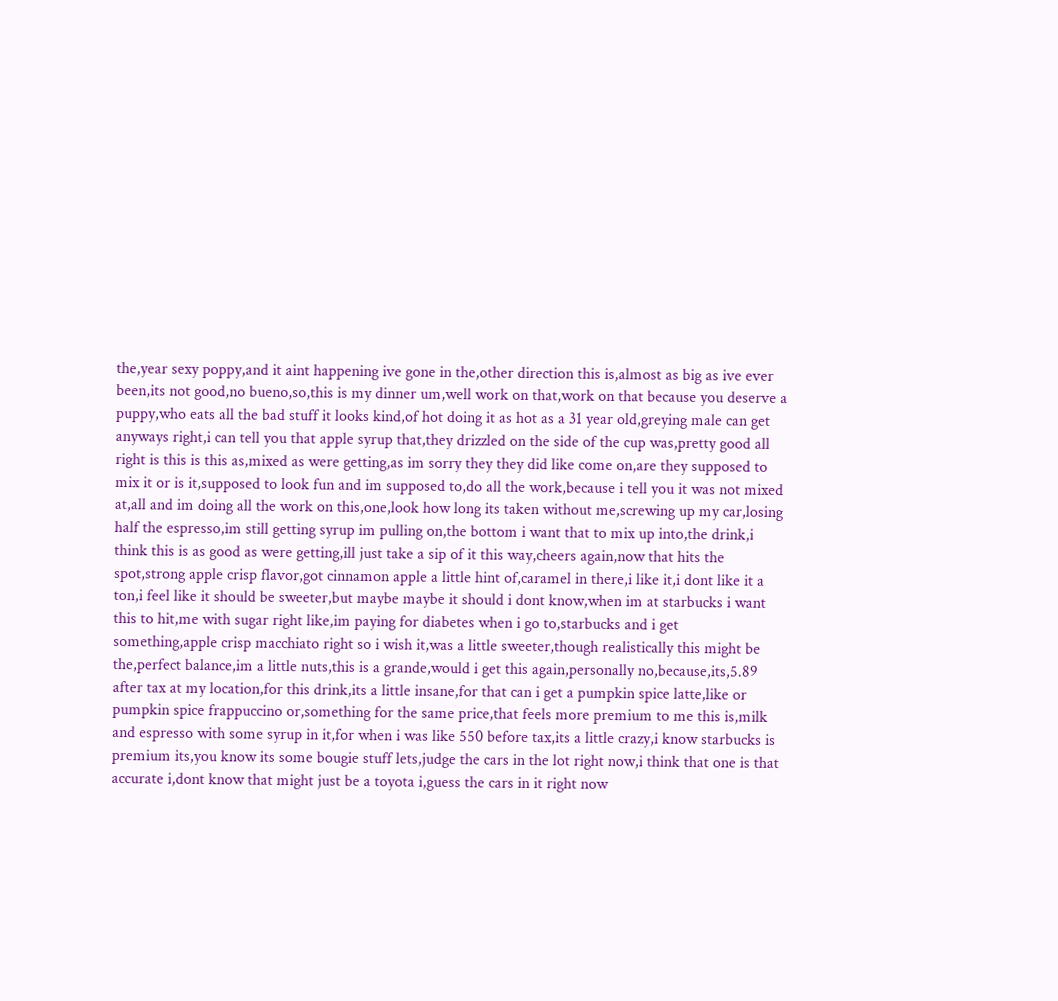the,year sexy poppy,and it aint happening ive gone in the,other direction this is,almost as big as ive ever been,its not good,no bueno,so,this is my dinner um,well work on that,work on that because you deserve a puppy,who eats all the bad stuff it looks kind,of hot doing it as hot as a 31 year old,greying male can get anyways right,i can tell you that apple syrup that,they drizzled on the side of the cup was,pretty good all right is this is this as,mixed as were getting,as im sorry they they did like come on,are they supposed to mix it or is it,supposed to look fun and im supposed to,do all the work,because i tell you it was not mixed at,all and im doing all the work on this,one,look how long its taken without me,screwing up my car,losing half the espresso,im still getting syrup im pulling on,the bottom i want that to mix up into,the drink,i think this is as good as were getting,ill just take a sip of it this way,cheers again,now that hits the spot,strong apple crisp flavor,got cinnamon apple a little hint of,caramel in there,i like it,i dont like it a ton,i feel like it should be sweeter,but maybe maybe it should i dont know,when im at starbucks i want this to hit,me with sugar right like,im paying for diabetes when i go to,starbucks and i get something,apple crisp macchiato right so i wish it,was a little sweeter,though realistically this might be the,perfect balance,im a little nuts,this is a grande,would i get this again,personally no,because,its,5.89 after tax at my location,for this drink,its a little insane,for that can i get a pumpkin spice latte,like or pumpkin spice frappuccino or,something for the same price,that feels more premium to me this is,milk and espresso with some syrup in it,for when i was like 550 before tax,its a little crazy,i know starbucks is premium its,you know its some bougie stuff lets,judge the cars in the lot right now,i think that one is that accurate i,dont know that might just be a toyota i,guess the cars in it right now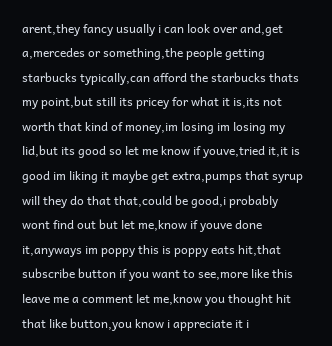arent,they fancy usually i can look over and,get a,mercedes or something,the people getting starbucks typically,can afford the starbucks thats my point,but still its pricey for what it is,its not worth that kind of money,im losing im losing my lid,but its good so let me know if youve,tried it,it is good im liking it maybe get extra,pumps that syrup will they do that that,could be good,i probably wont find out but let me,know if youve done it,anyways im poppy this is poppy eats hit,that subscribe button if you want to see,more like this leave me a comment let me,know you thought hit that like button,you know i appreciate it i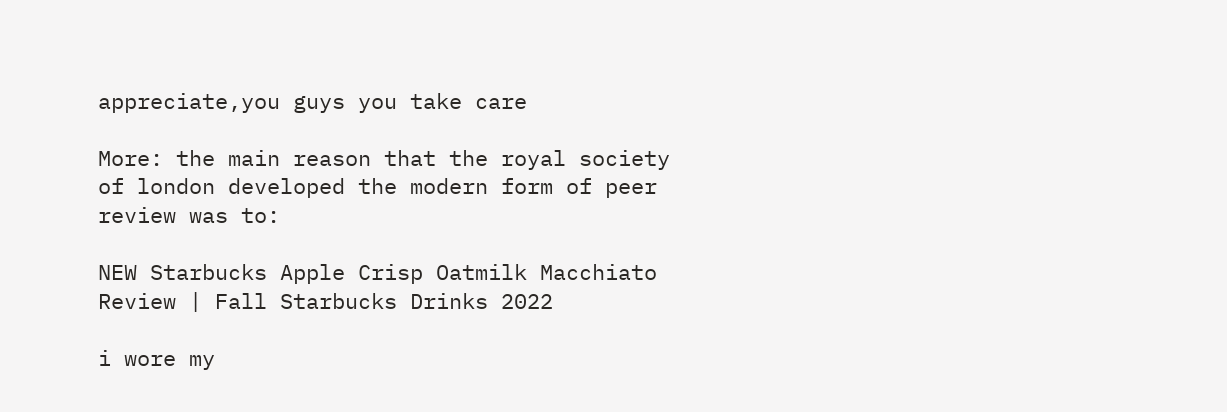appreciate,you guys you take care

More: the main reason that the royal society of london developed the modern form of peer review was to:

NEW Starbucks Apple Crisp Oatmilk Macchiato Review | Fall Starbucks Drinks 2022

i wore my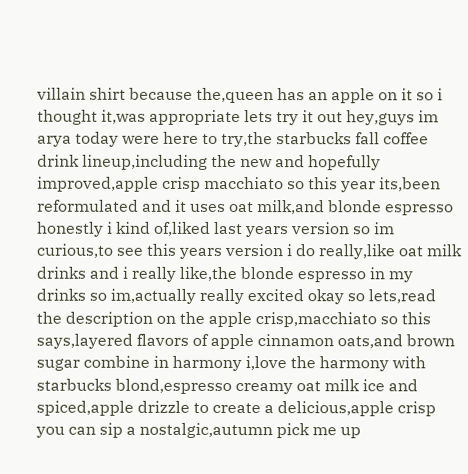villain shirt because the,queen has an apple on it so i thought it,was appropriate lets try it out hey,guys im arya today were here to try,the starbucks fall coffee drink lineup,including the new and hopefully improved,apple crisp macchiato so this year its,been reformulated and it uses oat milk,and blonde espresso honestly i kind of,liked last years version so im curious,to see this years version i do really,like oat milk drinks and i really like,the blonde espresso in my drinks so im,actually really excited okay so lets,read the description on the apple crisp,macchiato so this says,layered flavors of apple cinnamon oats,and brown sugar combine in harmony i,love the harmony with starbucks blond,espresso creamy oat milk ice and spiced,apple drizzle to create a delicious,apple crisp you can sip a nostalgic,autumn pick me up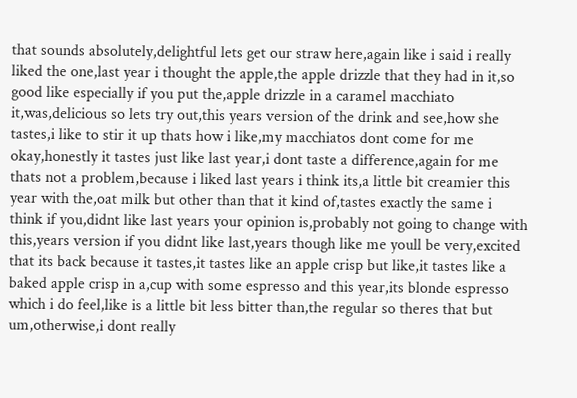that sounds absolutely,delightful lets get our straw here,again like i said i really liked the one,last year i thought the apple,the apple drizzle that they had in it,so good like especially if you put the,apple drizzle in a caramel macchiato it,was,delicious so lets try out,this years version of the drink and see,how she tastes,i like to stir it up thats how i like,my macchiatos dont come for me okay,honestly it tastes just like last year,i dont taste a difference,again for me thats not a problem,because i liked last years i think its,a little bit creamier this year with the,oat milk but other than that it kind of,tastes exactly the same i think if you,didnt like last years your opinion is,probably not going to change with this,years version if you didnt like last,years though like me youll be very,excited that its back because it tastes,it tastes like an apple crisp but like,it tastes like a baked apple crisp in a,cup with some espresso and this year,its blonde espresso which i do feel,like is a little bit less bitter than,the regular so theres that but um,otherwise,i dont really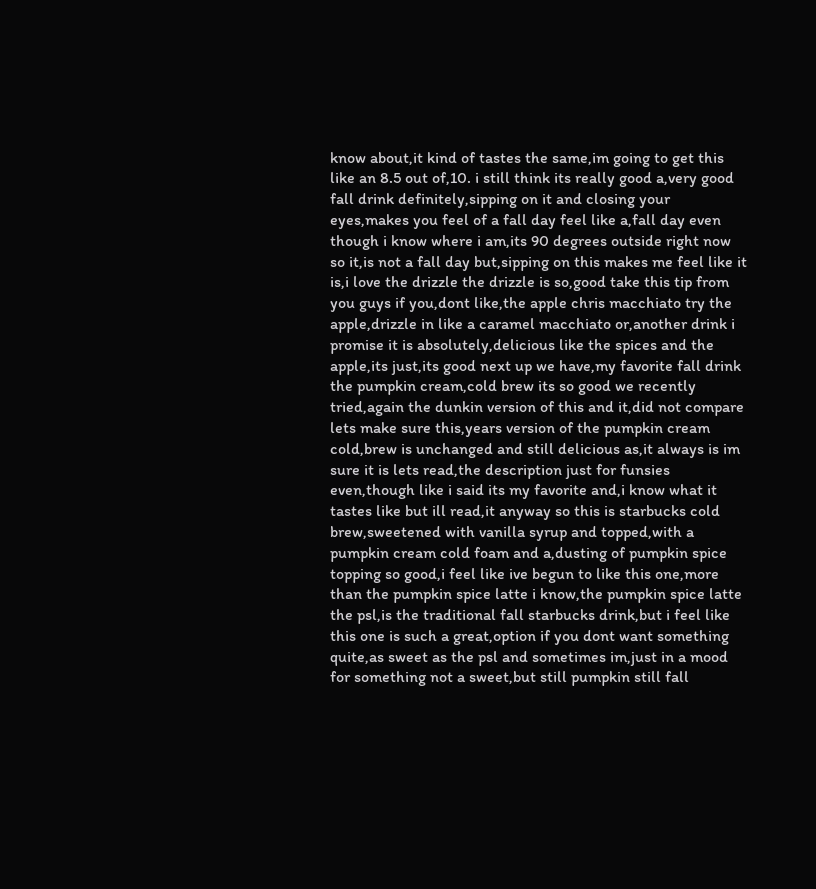know about,it kind of tastes the same,im going to get this like an 8.5 out of,10. i still think its really good a,very good fall drink definitely,sipping on it and closing your eyes,makes you feel of a fall day feel like a,fall day even though i know where i am,its 90 degrees outside right now so it,is not a fall day but,sipping on this makes me feel like it is,i love the drizzle the drizzle is so,good take this tip from you guys if you,dont like,the apple chris macchiato try the apple,drizzle in like a caramel macchiato or,another drink i promise it is absolutely,delicious like the spices and the apple,its just,its good next up we have,my favorite fall drink the pumpkin cream,cold brew its so good we recently tried,again the dunkin version of this and it,did not compare lets make sure this,years version of the pumpkin cream cold,brew is unchanged and still delicious as,it always is im sure it is lets read,the description just for funsies even,though like i said its my favorite and,i know what it tastes like but ill read,it anyway so this is starbucks cold brew,sweetened with vanilla syrup and topped,with a pumpkin cream cold foam and a,dusting of pumpkin spice topping so good,i feel like ive begun to like this one,more than the pumpkin spice latte i know,the pumpkin spice latte the psl,is the traditional fall starbucks drink,but i feel like this one is such a great,option if you dont want something quite,as sweet as the psl and sometimes im,just in a mood for something not a sweet,but still pumpkin still fall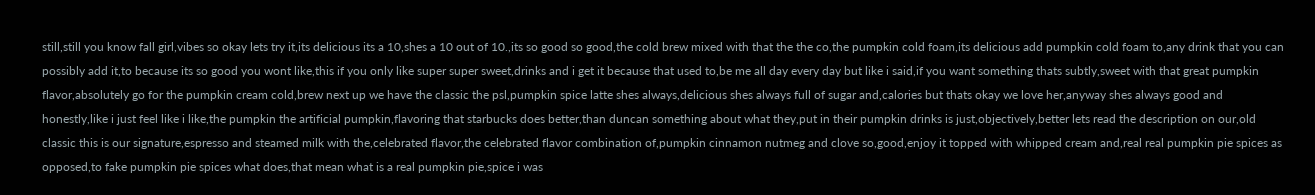still,still you know fall girl,vibes so okay lets try it,its delicious its a 10,shes a 10 out of 10.,its so good so good,the cold brew mixed with that the the co,the pumpkin cold foam,its delicious add pumpkin cold foam to,any drink that you can possibly add it,to because its so good you wont like,this if you only like super super sweet,drinks and i get it because that used to,be me all day every day but like i said,if you want something thats subtly,sweet with that great pumpkin flavor,absolutely go for the pumpkin cream cold,brew next up we have the classic the psl,pumpkin spice latte shes always,delicious shes always full of sugar and,calories but thats okay we love her,anyway shes always good and honestly,like i just feel like i like,the pumpkin the artificial pumpkin,flavoring that starbucks does better,than duncan something about what they,put in their pumpkin drinks is just,objectively,better lets read the description on our,old classic this is our signature,espresso and steamed milk with the,celebrated flavor,the celebrated flavor combination of,pumpkin cinnamon nutmeg and clove so,good,enjoy it topped with whipped cream and,real real pumpkin pie spices as opposed,to fake pumpkin pie spices what does,that mean what is a real pumpkin pie,spice i was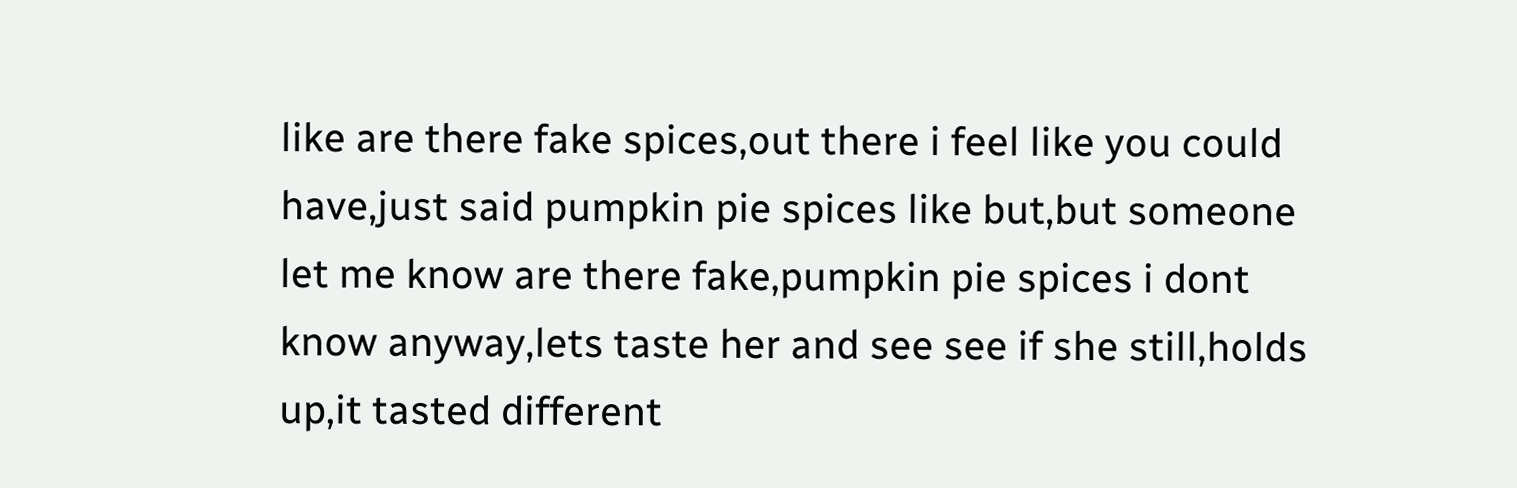like are there fake spices,out there i feel like you could have,just said pumpkin pie spices like but,but someone let me know are there fake,pumpkin pie spices i dont know anyway,lets taste her and see see if she still,holds up,it tasted different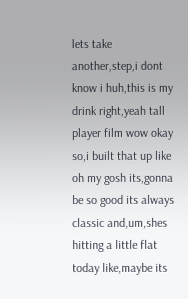lets take another,step,i dont know i huh,this is my drink right,yeah tall player film wow okay so,i built that up like oh my gosh its,gonna be so good its always classic and,um,shes hitting a little flat today like,maybe its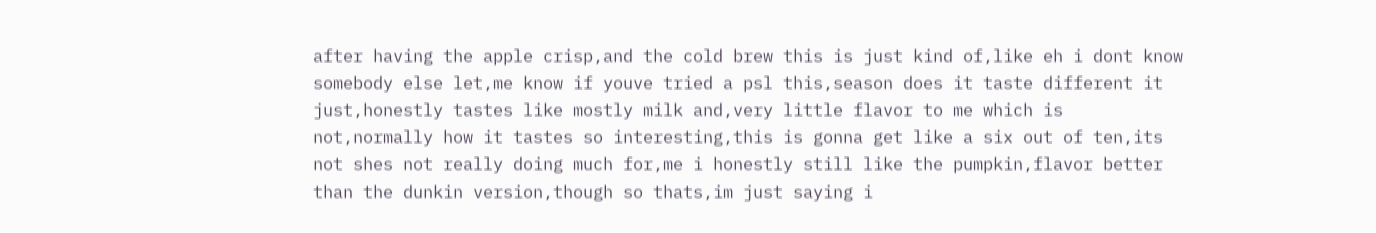after having the apple crisp,and the cold brew this is just kind of,like eh i dont know somebody else let,me know if youve tried a psl this,season does it taste different it just,honestly tastes like mostly milk and,very little flavor to me which is not,normally how it tastes so interesting,this is gonna get like a six out of ten,its not shes not really doing much for,me i honestly still like the pumpkin,flavor better than the dunkin version,though so thats,im just saying i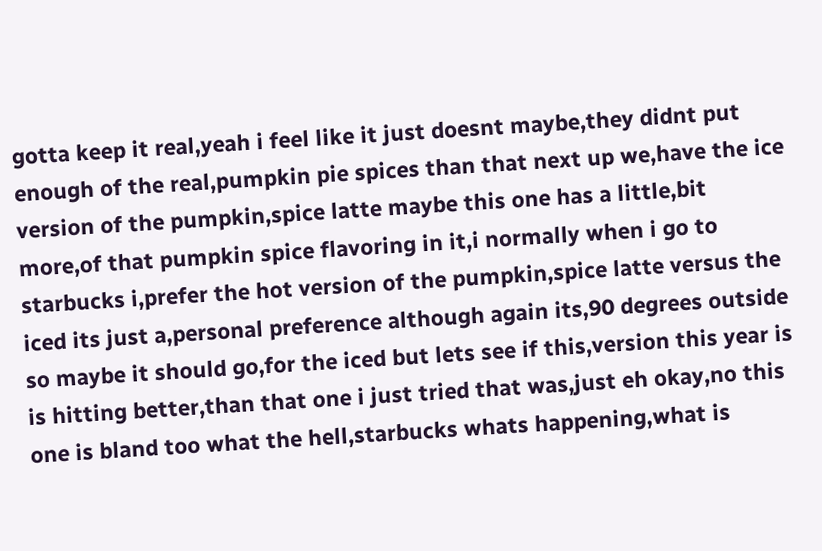gotta keep it real,yeah i feel like it just doesnt maybe,they didnt put enough of the real,pumpkin pie spices than that next up we,have the ice version of the pumpkin,spice latte maybe this one has a little,bit more,of that pumpkin spice flavoring in it,i normally when i go to starbucks i,prefer the hot version of the pumpkin,spice latte versus the iced its just a,personal preference although again its,90 degrees outside so maybe it should go,for the iced but lets see if this,version this year is is hitting better,than that one i just tried that was,just eh okay,no this one is bland too what the hell,starbucks whats happening,what is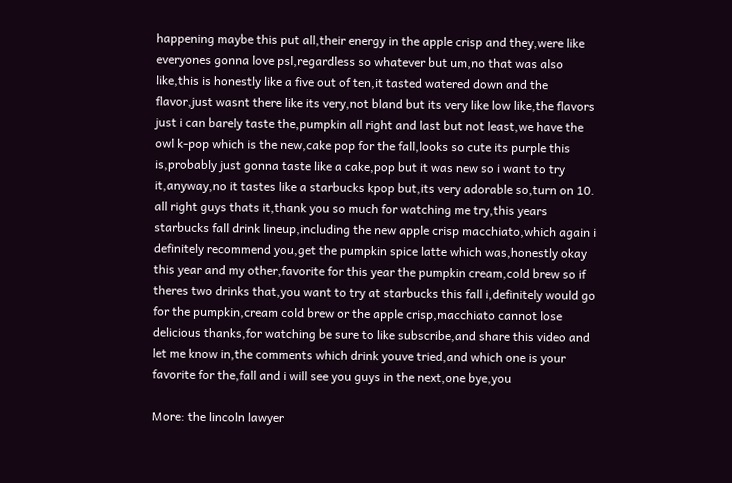happening maybe this put all,their energy in the apple crisp and they,were like everyones gonna love psl,regardless so whatever but um,no that was also like,this is honestly like a five out of ten,it tasted watered down and the flavor,just wasnt there like its very,not bland but its very like low like,the flavors just i can barely taste the,pumpkin all right and last but not least,we have the owl k-pop which is the new,cake pop for the fall,looks so cute its purple this is,probably just gonna taste like a cake,pop but it was new so i want to try it,anyway,no it tastes like a starbucks kpop but,its very adorable so,turn on 10. all right guys thats it,thank you so much for watching me try,this years starbucks fall drink lineup,including the new apple crisp macchiato,which again i definitely recommend you,get the pumpkin spice latte which was,honestly okay this year and my other,favorite for this year the pumpkin cream,cold brew so if theres two drinks that,you want to try at starbucks this fall i,definitely would go for the pumpkin,cream cold brew or the apple crisp,macchiato cannot lose delicious thanks,for watching be sure to like subscribe,and share this video and let me know in,the comments which drink youve tried,and which one is your favorite for the,fall and i will see you guys in the next,one bye,you

More: the lincoln lawyer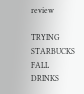review

TRYING STARBUCKS FALL DRINKS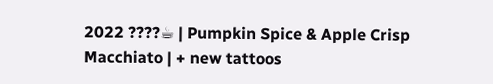2022 ????☕ | Pumpkin Spice & Apple Crisp Macchiato | + new tattoos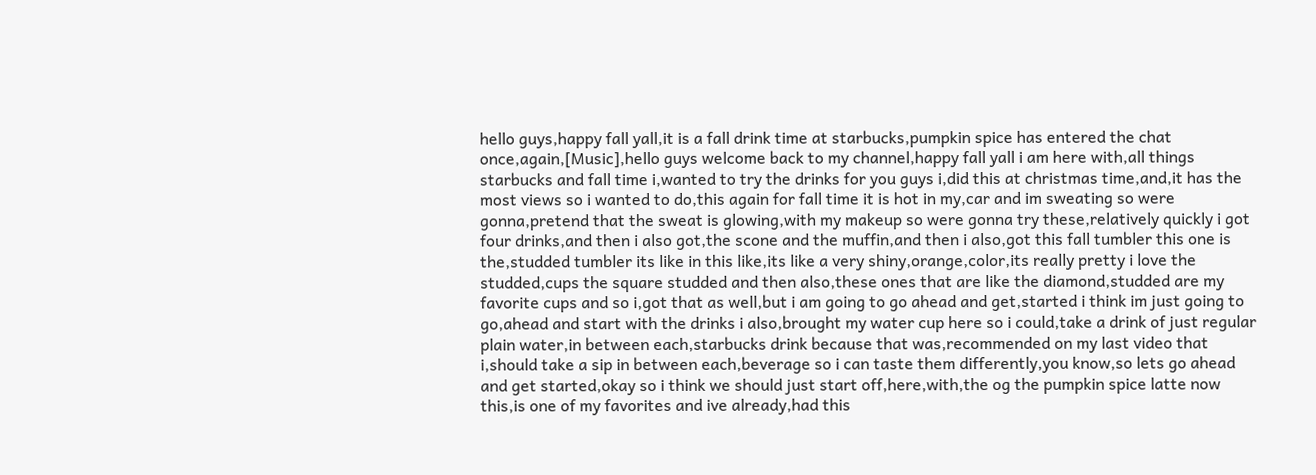hello guys,happy fall yall,it is a fall drink time at starbucks,pumpkin spice has entered the chat once,again,[Music],hello guys welcome back to my channel,happy fall yall i am here with,all things starbucks and fall time i,wanted to try the drinks for you guys i,did this at christmas time,and,it has the most views so i wanted to do,this again for fall time it is hot in my,car and im sweating so were gonna,pretend that the sweat is glowing,with my makeup so were gonna try these,relatively quickly i got four drinks,and then i also got,the scone and the muffin,and then i also,got this fall tumbler this one is the,studded tumbler its like in this like,its like a very shiny,orange,color,its really pretty i love the studded,cups the square studded and then also,these ones that are like the diamond,studded are my favorite cups and so i,got that as well,but i am going to go ahead and get,started i think im just going to go,ahead and start with the drinks i also,brought my water cup here so i could,take a drink of just regular plain water,in between each,starbucks drink because that was,recommended on my last video that i,should take a sip in between each,beverage so i can taste them differently,you know,so lets go ahead and get started,okay so i think we should just start off,here,with,the og the pumpkin spice latte now this,is one of my favorites and ive already,had this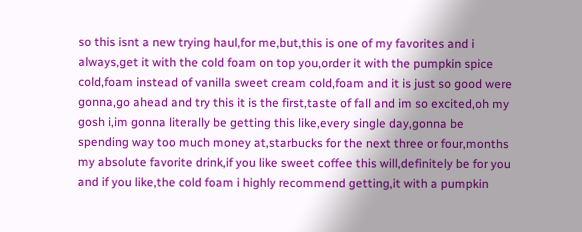so this isnt a new trying haul,for me,but,this is one of my favorites and i always,get it with the cold foam on top you,order it with the pumpkin spice cold,foam instead of vanilla sweet cream cold,foam and it is just so good were gonna,go ahead and try this it is the first,taste of fall and im so excited,oh my gosh i,im gonna literally be getting this like,every single day,gonna be spending way too much money at,starbucks for the next three or four,months my absolute favorite drink,if you like sweet coffee this will,definitely be for you and if you like,the cold foam i highly recommend getting,it with a pumpkin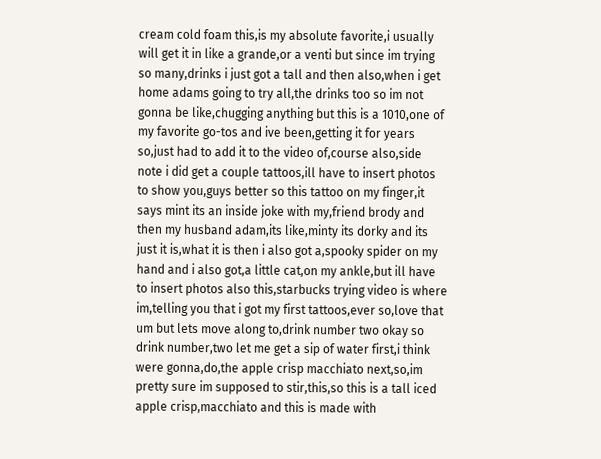cream cold foam this,is my absolute favorite,i usually will get it in like a grande,or a venti but since im trying so many,drinks i just got a tall and then also,when i get home adams going to try all,the drinks too so im not gonna be like,chugging anything but this is a 1010,one of my favorite go-tos and ive been,getting it for years so,just had to add it to the video of,course also,side note i did get a couple tattoos,ill have to insert photos to show you,guys better so this tattoo on my finger,it says mint its an inside joke with my,friend brody and then my husband adam,its like,minty its dorky and its just it is,what it is then i also got a,spooky spider on my hand and i also got,a little cat,on my ankle,but ill have to insert photos also this,starbucks trying video is where im,telling you that i got my first tattoos,ever so,love that um but lets move along to,drink number two okay so drink number,two let me get a sip of water first,i think were gonna,do,the apple crisp macchiato next,so,im pretty sure im supposed to stir,this,so this is a tall iced apple crisp,macchiato and this is made with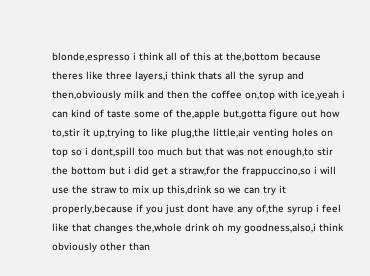blonde,espresso i think all of this at the,bottom because theres like three layers,i think thats all the syrup and then,obviously milk and then the coffee on,top with ice,yeah i can kind of taste some of the,apple but,gotta figure out how to,stir it up,trying to like plug,the little,air venting holes on top so i dont,spill too much but that was not enough,to stir the bottom but i did get a straw,for the frappuccino,so i will use the straw to mix up this,drink so we can try it properly,because if you just dont have any of,the syrup i feel like that changes the,whole drink oh my goodness,also,i think obviously other than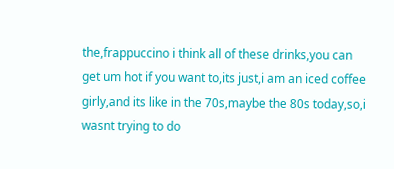the,frappuccino i think all of these drinks,you can get um hot if you want to,its just,i am an iced coffee girly,and its like in the 70s,maybe the 80s today,so,i wasnt trying to do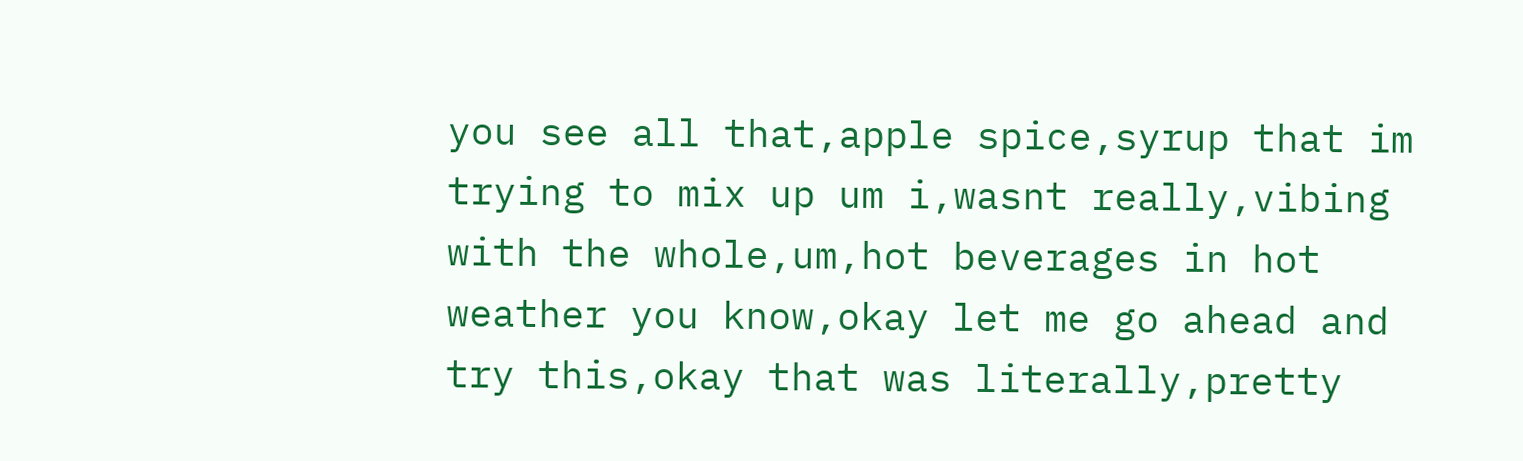you see all that,apple spice,syrup that im trying to mix up um i,wasnt really,vibing with the whole,um,hot beverages in hot weather you know,okay let me go ahead and try this,okay that was literally,pretty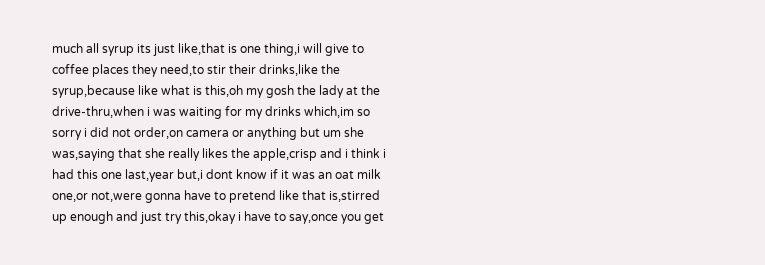much all syrup its just like,that is one thing,i will give to coffee places they need,to stir their drinks,like the syrup,because like what is this,oh my gosh the lady at the drive-thru,when i was waiting for my drinks which,im so sorry i did not order,on camera or anything but um she was,saying that she really likes the apple,crisp and i think i had this one last,year but,i dont know if it was an oat milk one,or not,were gonna have to pretend like that is,stirred up enough and just try this,okay i have to say,once you get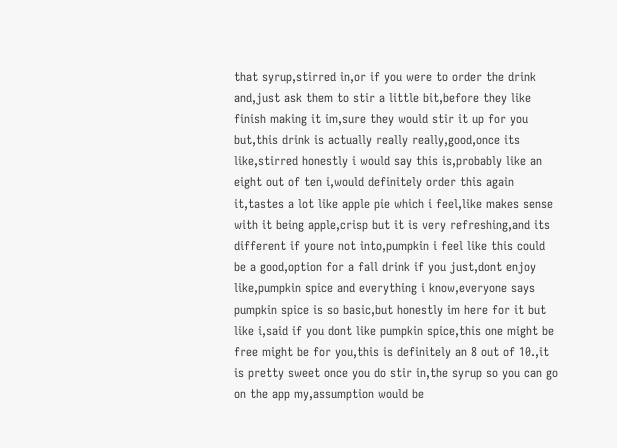that syrup,stirred in,or if you were to order the drink and,just ask them to stir a little bit,before they like finish making it im,sure they would stir it up for you but,this drink is actually really really,good,once its like,stirred honestly i would say this is,probably like an eight out of ten i,would definitely order this again it,tastes a lot like apple pie which i feel,like makes sense with it being apple,crisp but it is very refreshing,and its different if youre not into,pumpkin i feel like this could be a good,option for a fall drink if you just,dont enjoy like,pumpkin spice and everything i know,everyone says pumpkin spice is so basic,but honestly im here for it but like i,said if you dont like pumpkin spice,this one might be free might be for you,this is definitely an 8 out of 10.,it is pretty sweet once you do stir in,the syrup so you can go on the app my,assumption would be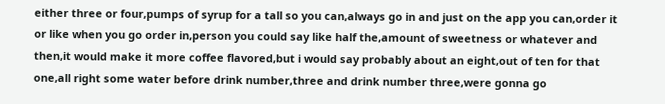either three or four,pumps of syrup for a tall so you can,always go in and just on the app you can,order it or like when you go order in,person you could say like half the,amount of sweetness or whatever and then,it would make it more coffee flavored,but i would say probably about an eight,out of ten for that one,all right some water before drink number,three and drink number three,were gonna go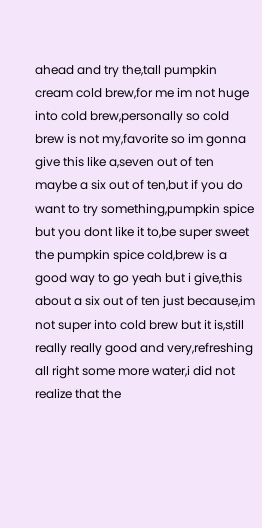ahead and try the,tall pumpkin cream cold brew,for me im not huge into cold brew,personally so cold brew is not my,favorite so im gonna give this like a,seven out of ten maybe a six out of ten,but if you do want to try something,pumpkin spice but you dont like it to,be super sweet the pumpkin spice cold,brew is a good way to go yeah but i give,this about a six out of ten just because,im not super into cold brew but it is,still really really good and very,refreshing all right some more water,i did not realize that the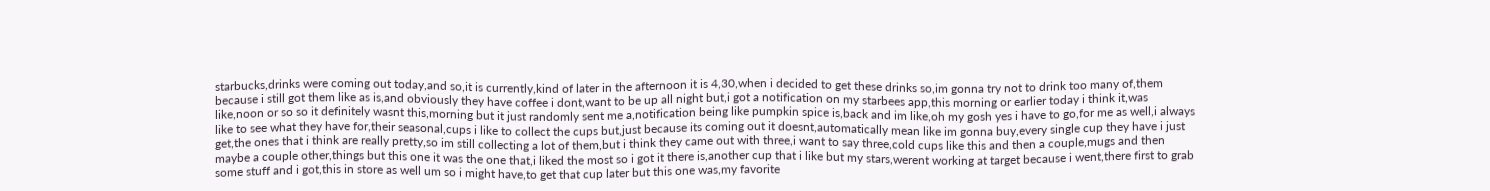starbucks,drinks were coming out today,and so,it is currently,kind of later in the afternoon it is 4,30,when i decided to get these drinks so,im gonna try not to drink too many of,them because i still got them like as is,and obviously they have coffee i dont,want to be up all night but,i got a notification on my starbees app,this morning or earlier today i think it,was like,noon or so so it definitely wasnt this,morning but it just randomly sent me a,notification being like pumpkin spice is,back and im like,oh my gosh yes i have to go,for me as well,i always like to see what they have for,their seasonal,cups i like to collect the cups but,just because its coming out it doesnt,automatically mean like im gonna buy,every single cup they have i just get,the ones that i think are really pretty,so im still collecting a lot of them,but i think they came out with three,i want to say three,cold cups like this and then a couple,mugs and then maybe a couple other,things but this one it was the one that,i liked the most so i got it there is,another cup that i like but my stars,werent working at target because i went,there first to grab some stuff and i got,this in store as well um so i might have,to get that cup later but this one was,my favorite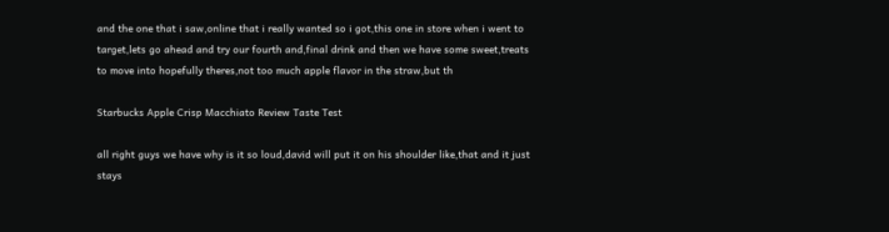and the one that i saw,online that i really wanted so i got,this one in store when i went to target,lets go ahead and try our fourth and,final drink and then we have some sweet,treats to move into hopefully theres,not too much apple flavor in the straw,but th

Starbucks Apple Crisp Macchiato Review Taste Test

all right guys we have why is it so loud,david will put it on his shoulder like,that and it just stays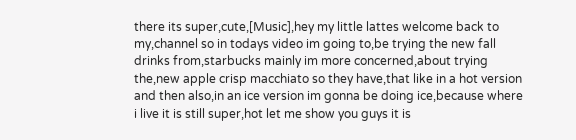there its super,cute,[Music],hey my little lattes welcome back to my,channel so in todays video im going to,be trying the new fall drinks from,starbucks mainly im more concerned,about trying the,new apple crisp macchiato so they have,that like in a hot version and then also,in an ice version im gonna be doing ice,because where i live it is still super,hot let me show you guys it is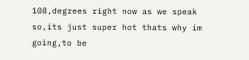108,degrees right now as we speak so,its just super hot thats why im going,to be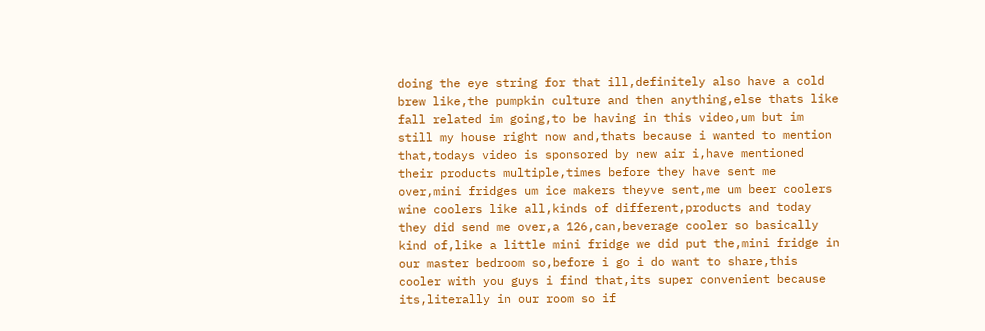doing the eye string for that ill,definitely also have a cold brew like,the pumpkin culture and then anything,else thats like fall related im going,to be having in this video,um but im still my house right now and,thats because i wanted to mention that,todays video is sponsored by new air i,have mentioned their products multiple,times before they have sent me over,mini fridges um ice makers theyve sent,me um beer coolers wine coolers like all,kinds of different,products and today they did send me over,a 126,can,beverage cooler so basically kind of,like a little mini fridge we did put the,mini fridge in our master bedroom so,before i go i do want to share,this cooler with you guys i find that,its super convenient because its,literally in our room so if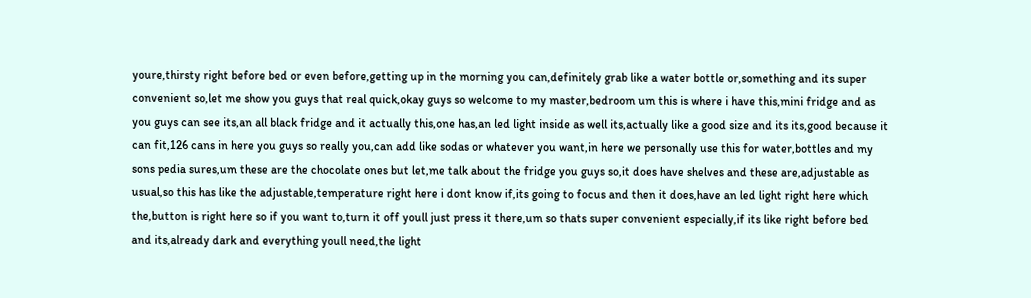youre,thirsty right before bed or even before,getting up in the morning you can,definitely grab like a water bottle or,something and its super convenient so,let me show you guys that real quick,okay guys so welcome to my master,bedroom um this is where i have this,mini fridge and as you guys can see its,an all black fridge and it actually this,one has,an led light inside as well its,actually like a good size and its its,good because it can fit,126 cans in here you guys so really you,can add like sodas or whatever you want,in here we personally use this for water,bottles and my sons pedia sures,um these are the chocolate ones but let,me talk about the fridge you guys so,it does have shelves and these are,adjustable as usual,so this has like the adjustable,temperature right here i dont know if,its going to focus and then it does,have an led light right here which the,button is right here so if you want to,turn it off youll just press it there,um so thats super convenient especially,if its like right before bed and its,already dark and everything youll need,the light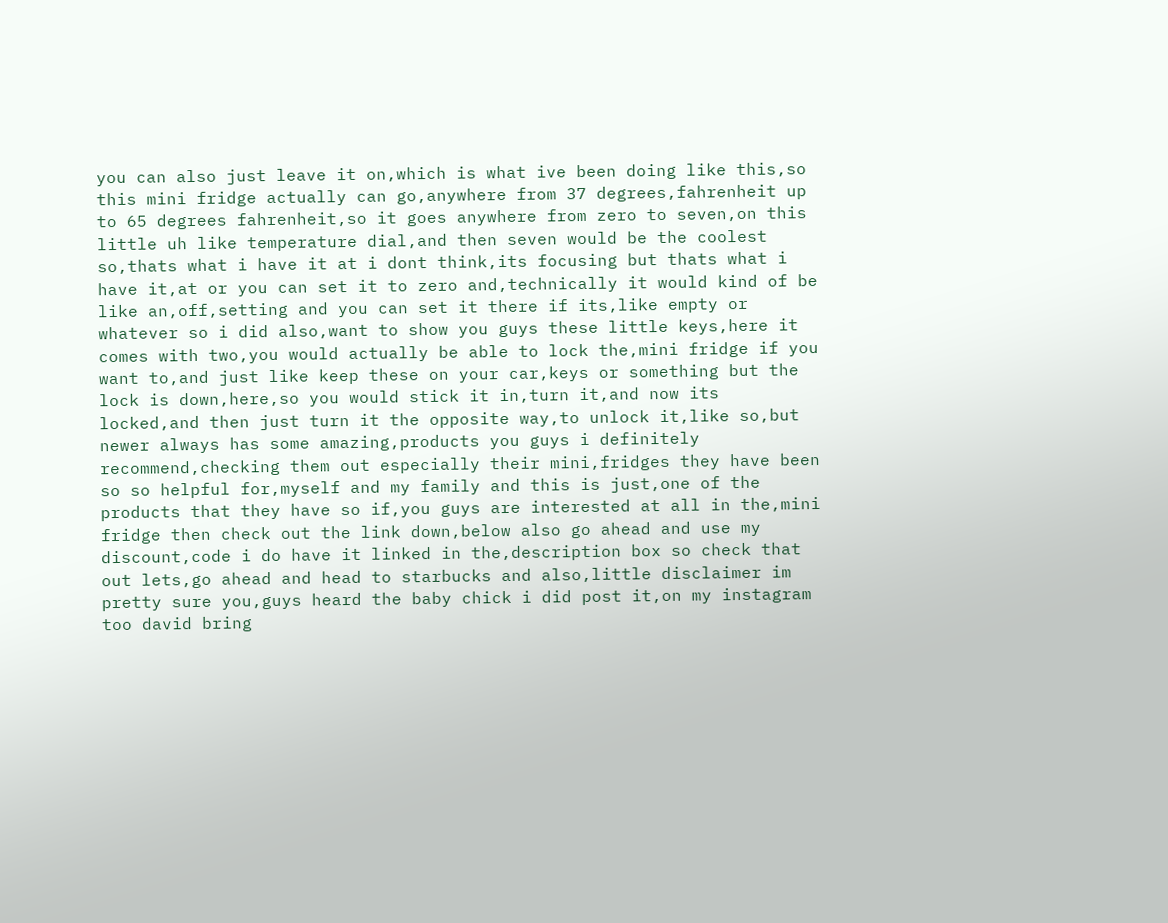you can also just leave it on,which is what ive been doing like this,so this mini fridge actually can go,anywhere from 37 degrees,fahrenheit up to 65 degrees fahrenheit,so it goes anywhere from zero to seven,on this little uh like temperature dial,and then seven would be the coolest so,thats what i have it at i dont think,its focusing but thats what i have it,at or you can set it to zero and,technically it would kind of be like an,off,setting and you can set it there if its,like empty or whatever so i did also,want to show you guys these little keys,here it comes with two,you would actually be able to lock the,mini fridge if you want to,and just like keep these on your car,keys or something but the lock is down,here,so you would stick it in,turn it,and now its locked,and then just turn it the opposite way,to unlock it,like so,but newer always has some amazing,products you guys i definitely recommend,checking them out especially their mini,fridges they have been so so helpful for,myself and my family and this is just,one of the products that they have so if,you guys are interested at all in the,mini fridge then check out the link down,below also go ahead and use my discount,code i do have it linked in the,description box so check that out lets,go ahead and head to starbucks and also,little disclaimer im pretty sure you,guys heard the baby chick i did post it,on my instagram too david bring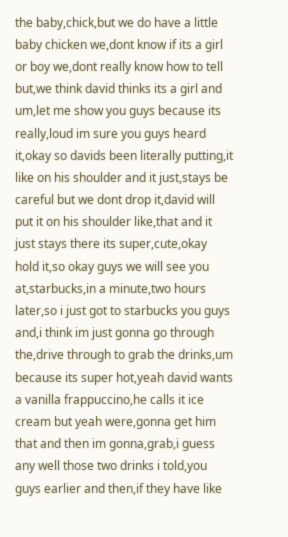the baby,chick,but we do have a little baby chicken we,dont know if its a girl or boy we,dont really know how to tell but,we think david thinks its a girl and um,let me show you guys because its really,loud im sure you guys heard it,okay so davids been literally putting,it like on his shoulder and it just,stays be careful but we dont drop it,david will put it on his shoulder like,that and it just stays there its super,cute,okay hold it,so okay guys we will see you at,starbucks,in a minute,two hours later,so i just got to starbucks you guys and,i think im just gonna go through the,drive through to grab the drinks,um because its super hot,yeah david wants a vanilla frappuccino,he calls it ice cream but yeah were,gonna get him that and then im gonna,grab,i guess any well those two drinks i told,you guys earlier and then,if they have like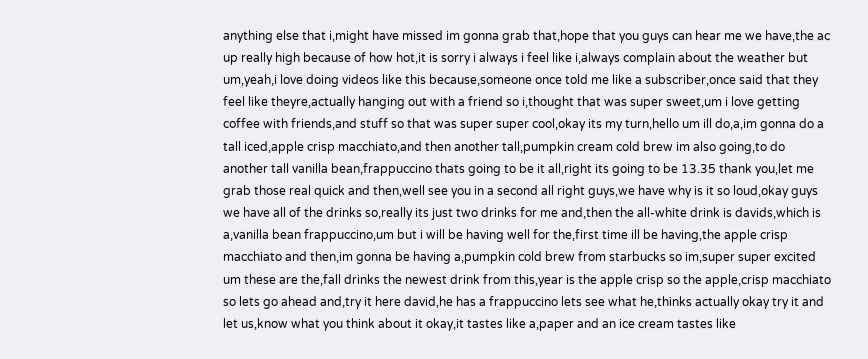anything else that i,might have missed im gonna grab that,hope that you guys can hear me we have,the ac up really high because of how hot,it is sorry i always i feel like i,always complain about the weather but um,yeah,i love doing videos like this because,someone once told me like a subscriber,once said that they feel like theyre,actually hanging out with a friend so i,thought that was super sweet,um i love getting coffee with friends,and stuff so that was super super cool,okay its my turn,hello um ill do,a,im gonna do a tall iced,apple crisp macchiato,and then another tall,pumpkin cream cold brew im also going,to do another tall vanilla bean,frappuccino thats going to be it all,right its going to be 13.35 thank you,let me grab those real quick and then,well see you in a second all right guys,we have why is it so loud,okay guys we have all of the drinks so,really its just two drinks for me and,then the all-white drink is davids,which is a,vanilla bean frappuccino,um but i will be having well for the,first time ill be having,the apple crisp macchiato and then,im gonna be having a,pumpkin cold brew from starbucks so im,super super excited um these are the,fall drinks the newest drink from this,year is the apple crisp so the apple,crisp macchiato so lets go ahead and,try it here david,he has a frappuccino lets see what he,thinks actually okay try it and let us,know what you think about it okay,it tastes like a,paper and an ice cream tastes like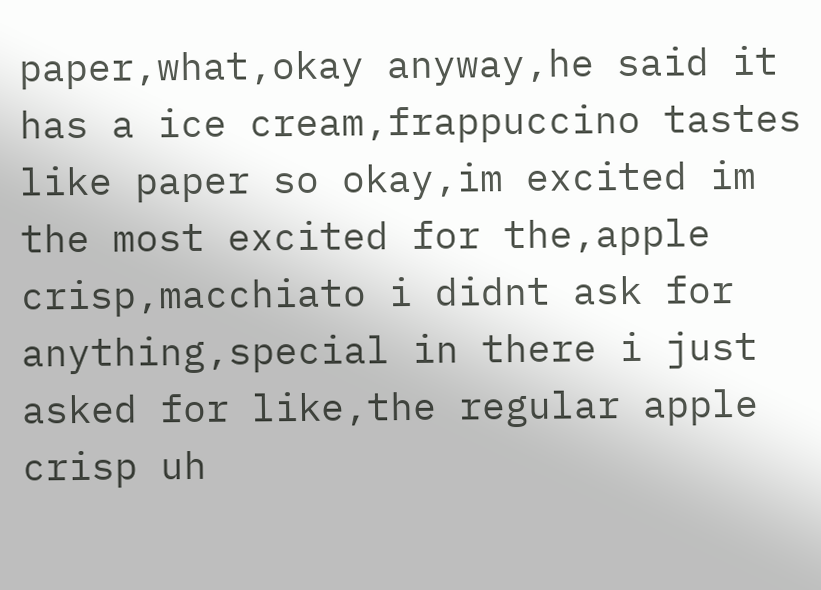paper,what,okay anyway,he said it has a ice cream,frappuccino tastes like paper so okay,im excited im the most excited for the,apple crisp,macchiato i didnt ask for anything,special in there i just asked for like,the regular apple crisp uh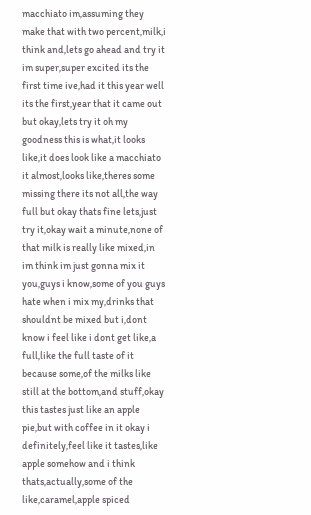macchiato im,assuming they make that with two percent,milk,i think and,lets go ahead and try it im super,super excited its the first time ive,had it this year well its the first,year that it came out but okay,lets try it oh my goodness this is what,it looks like,it does look like a macchiato it almost,looks like,theres some missing there its not all,the way full but okay thats fine lets,just try it,okay wait a minute,none of that milk is really like mixed,in im think im just gonna mix it you,guys i know,some of you guys hate when i mix my,drinks that shouldnt be mixed but i,dont know i feel like i dont get like,a full,like the full taste of it because some,of the milks like still at the bottom,and stuff,okay this tastes just like an apple pie,but with coffee in it okay i definitely,feel like it tastes,like apple somehow and i think thats,actually,some of the like,caramel,apple spiced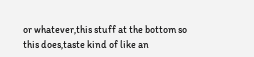or whatever,this stuff at the bottom so this does,taste kind of like an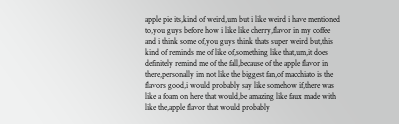apple pie its,kind of weird,um but i like weird i have mentioned to,you guys before how i like like cherry,flavor in my coffee and i think some of,you guys think thats super weird but,this kind of reminds me of like of,something like that,um,it does definitely remind me of the fall,because of the apple flavor in there,personally im not like the biggest fan,of macchiato is the flavors good,i would probably say like somehow if,there was like a foam on here that would,be amazing like faux made with like the,apple flavor that would probably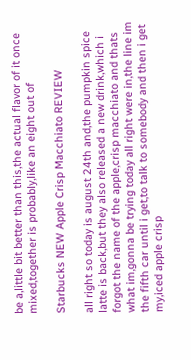be a,little bit better than this,the actual flavor of it once mixed,together is probably,like an eight out of

Starbucks NEW Apple Crisp Macchiato REVIEW

all right so today is august 24th and,the pumpkin spice latte is back,but they also released a new drink,which i forgot the name of the apple,crisp macchiato and thats what im,gonna be trying today all right were in,the line im the fifth car until i get,to talk to somebody and then i get my,iced apple crisp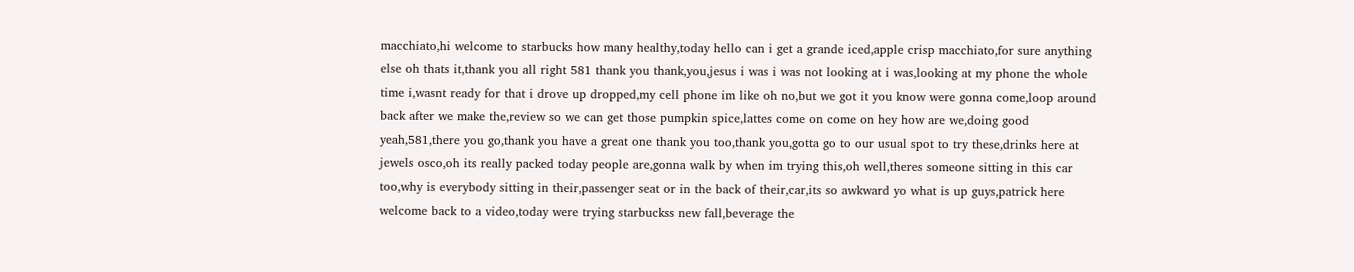macchiato,hi welcome to starbucks how many healthy,today hello can i get a grande iced,apple crisp macchiato,for sure anything else oh thats it,thank you all right 581 thank you thank,you,jesus i was i was not looking at i was,looking at my phone the whole time i,wasnt ready for that i drove up dropped,my cell phone im like oh no,but we got it you know were gonna come,loop around back after we make the,review so we can get those pumpkin spice,lattes come on come on hey how are we,doing good yeah,581,there you go,thank you have a great one thank you too,thank you,gotta go to our usual spot to try these,drinks here at jewels osco,oh its really packed today people are,gonna walk by when im trying this,oh well,theres someone sitting in this car too,why is everybody sitting in their,passenger seat or in the back of their,car,its so awkward yo what is up guys,patrick here welcome back to a video,today were trying starbuckss new fall,beverage the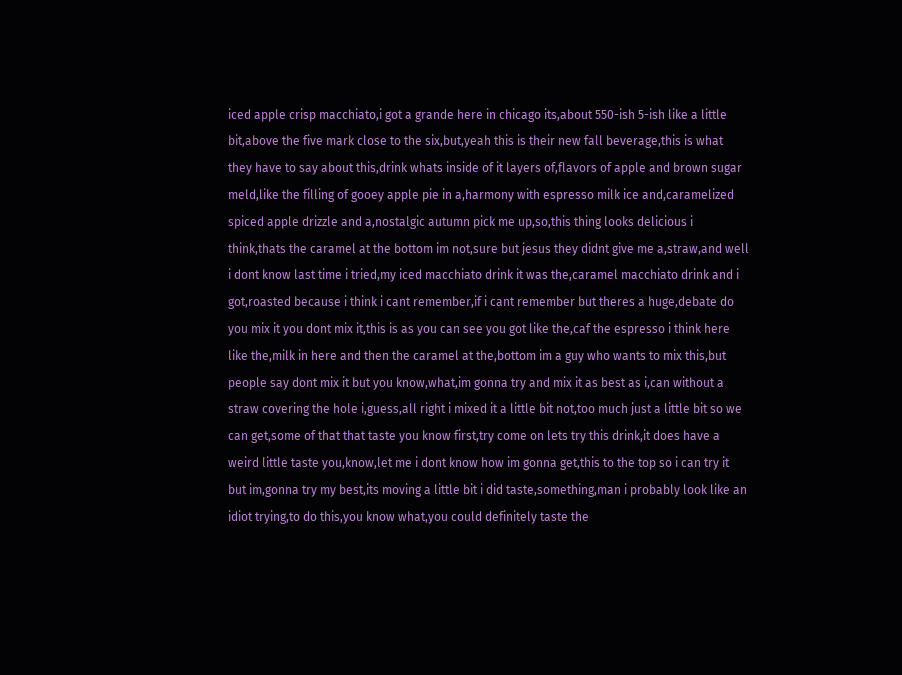iced apple crisp macchiato,i got a grande here in chicago its,about 550-ish 5-ish like a little bit,above the five mark close to the six,but,yeah this is their new fall beverage,this is what they have to say about this,drink whats inside of it layers of,flavors of apple and brown sugar meld,like the filling of gooey apple pie in a,harmony with espresso milk ice and,caramelized spiced apple drizzle and a,nostalgic autumn pick me up,so,this thing looks delicious i think,thats the caramel at the bottom im not,sure but jesus they didnt give me a,straw,and well i dont know last time i tried,my iced macchiato drink it was the,caramel macchiato drink and i got,roasted because i think i cant remember,if i cant remember but theres a huge,debate do you mix it you dont mix it,this is as you can see you got like the,caf the espresso i think here like the,milk in here and then the caramel at the,bottom im a guy who wants to mix this,but people say dont mix it but you know,what,im gonna try and mix it as best as i,can without a straw covering the hole i,guess,all right i mixed it a little bit not,too much just a little bit so we can get,some of that that taste you know first,try come on lets try this drink,it does have a weird little taste you,know,let me i dont know how im gonna get,this to the top so i can try it but im,gonna try my best,its moving a little bit i did taste,something,man i probably look like an idiot trying,to do this,you know what,you could definitely taste the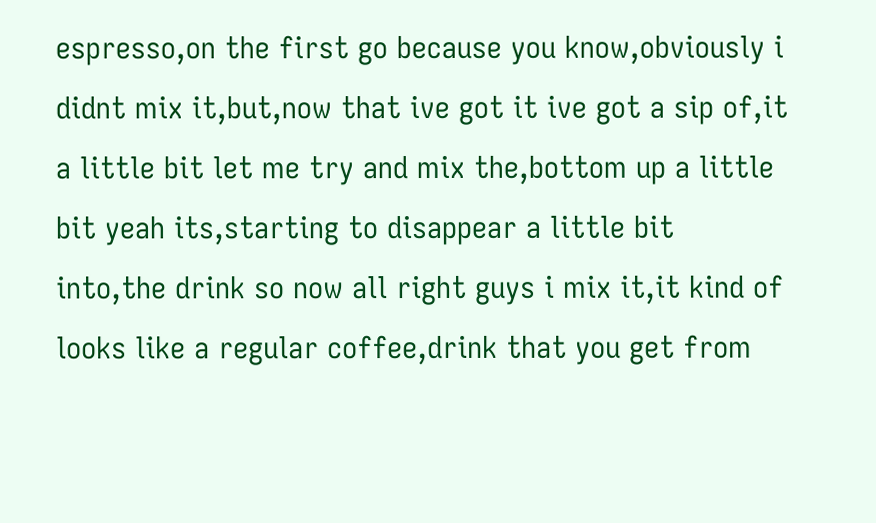espresso,on the first go because you know,obviously i didnt mix it,but,now that ive got it ive got a sip of,it a little bit let me try and mix the,bottom up a little bit yeah its,starting to disappear a little bit into,the drink so now all right guys i mix it,it kind of looks like a regular coffee,drink that you get from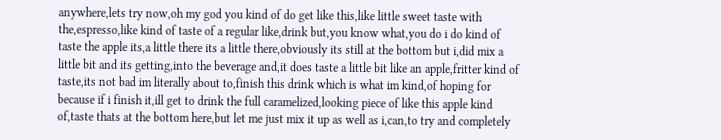anywhere,lets try now,oh my god you kind of do get like this,like little sweet taste with the,espresso,like kind of taste of a regular like,drink but,you know what,you do i do kind of taste the apple its,a little there its a little there,obviously its still at the bottom but i,did mix a little bit and its getting,into the beverage and,it does taste a little bit like an apple,fritter kind of taste,its not bad im literally about to,finish this drink which is what im kind,of hoping for because if i finish it,ill get to drink the full caramelized,looking piece of like this apple kind of,taste thats at the bottom here,but let me just mix it up as well as i,can,to try and completely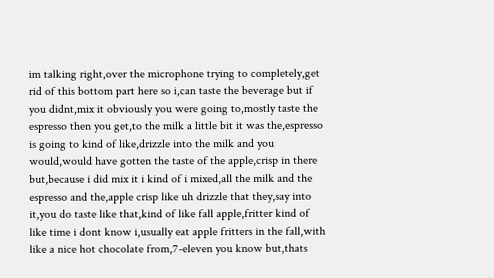im talking right,over the microphone trying to completely,get rid of this bottom part here so i,can taste the beverage but if you didnt,mix it obviously you were going to,mostly taste the espresso then you get,to the milk a little bit it was the,espresso is going to kind of like,drizzle into the milk and you would,would have gotten the taste of the apple,crisp in there but,because i did mix it i kind of i mixed,all the milk and the espresso and the,apple crisp like uh drizzle that they,say into it,you do taste like that,kind of like fall apple,fritter kind of like time i dont know i,usually eat apple fritters in the fall,with like a nice hot chocolate from,7-eleven you know but,thats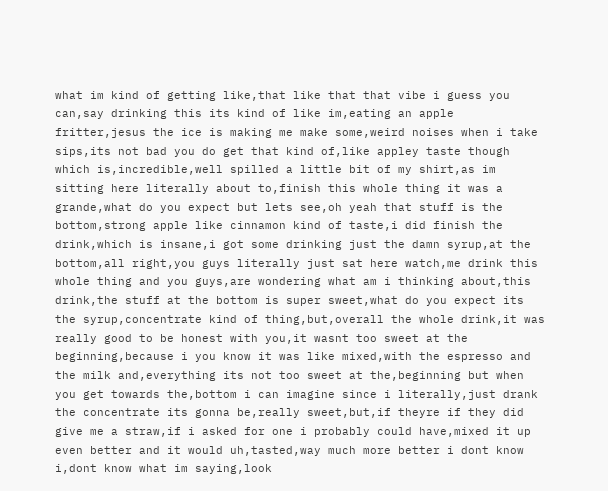what im kind of getting like,that like that that vibe i guess you can,say drinking this its kind of like im,eating an apple fritter,jesus the ice is making me make some,weird noises when i take sips,its not bad you do get that kind of,like appley taste though which is,incredible,well spilled a little bit of my shirt,as im sitting here literally about to,finish this whole thing it was a grande,what do you expect but lets see,oh yeah that stuff is the bottom,strong apple like cinnamon kind of taste,i did finish the drink,which is insane,i got some drinking just the damn syrup,at the bottom,all right,you guys literally just sat here watch,me drink this whole thing and you guys,are wondering what am i thinking about,this drink,the stuff at the bottom is super sweet,what do you expect its the syrup,concentrate kind of thing,but,overall the whole drink,it was really good to be honest with you,it wasnt too sweet at the beginning,because i you know it was like mixed,with the espresso and the milk and,everything its not too sweet at the,beginning but when you get towards the,bottom i can imagine since i literally,just drank the concentrate its gonna be,really sweet,but,if theyre if they did give me a straw,if i asked for one i probably could have,mixed it up even better and it would uh,tasted,way much more better i dont know i,dont know what im saying,look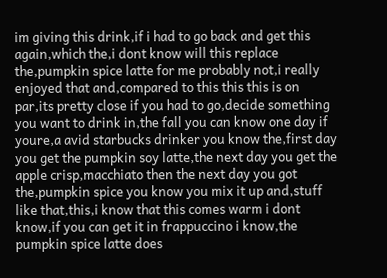im giving this drink,if i had to go back and get this again,which the,i dont know will this replace the,pumpkin spice latte for me probably not,i really enjoyed that and,compared to this this this is on par,its pretty close if you had to go,decide something you want to drink in,the fall you can know one day if youre,a avid starbucks drinker you know the,first day you get the pumpkin soy latte,the next day you get the apple crisp,macchiato then the next day you got the,pumpkin spice you know you mix it up and,stuff like that,this,i know that this comes warm i dont know,if you can get it in frappuccino i know,the pumpkin spice latte does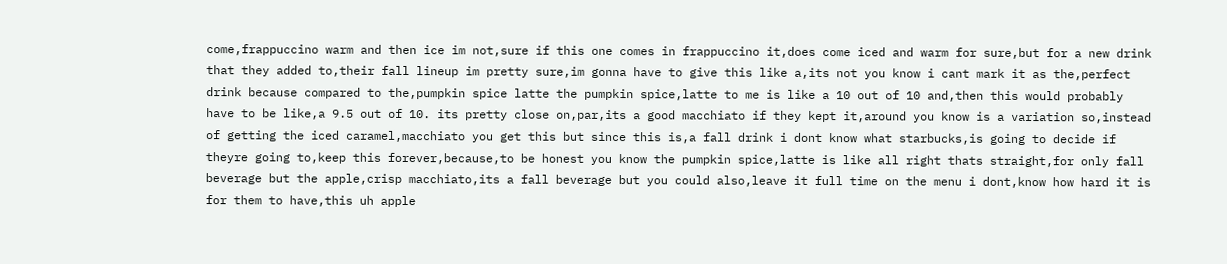come,frappuccino warm and then ice im not,sure if this one comes in frappuccino it,does come iced and warm for sure,but for a new drink that they added to,their fall lineup im pretty sure,im gonna have to give this like a,its not you know i cant mark it as the,perfect drink because compared to the,pumpkin spice latte the pumpkin spice,latte to me is like a 10 out of 10 and,then this would probably have to be like,a 9.5 out of 10. its pretty close on,par,its a good macchiato if they kept it,around you know is a variation so,instead of getting the iced caramel,macchiato you get this but since this is,a fall drink i dont know what starbucks,is going to decide if theyre going to,keep this forever,because,to be honest you know the pumpkin spice,latte is like all right thats straight,for only fall beverage but the apple,crisp macchiato,its a fall beverage but you could also,leave it full time on the menu i dont,know how hard it is for them to have,this uh apple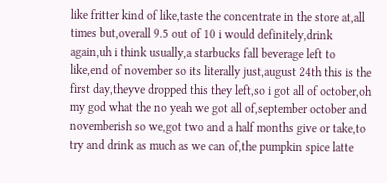like fritter kind of like,taste the concentrate in the store at,all times but,overall 9.5 out of 10 i would definitely,drink again,uh i think usually,a starbucks fall beverage left to like,end of november so its literally just,august 24th this is the first day,theyve dropped this they left,so i got all of october,oh my god what the no yeah we got all of,september october and novemberish so we,got two and a half months give or take,to try and drink as much as we can of,the pumpkin spice latte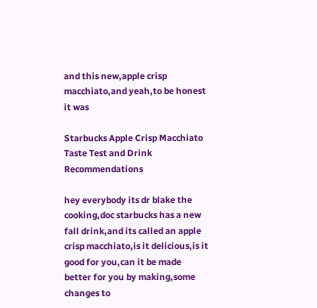and this new,apple crisp macchiato,and yeah,to be honest it was

Starbucks Apple Crisp Macchiato Taste Test and Drink Recommendations

hey everybody its dr blake the cooking,doc starbucks has a new fall drink,and its called an apple crisp macchiato,is it delicious,is it good for you,can it be made better for you by making,some changes to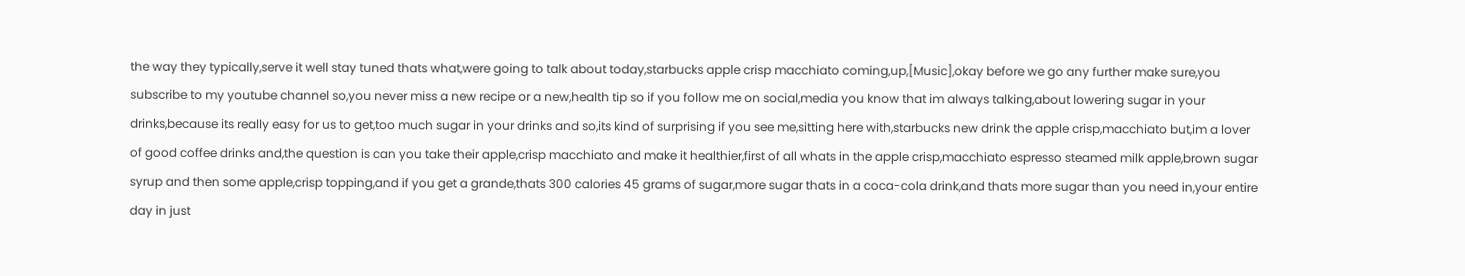the way they typically,serve it well stay tuned thats what,were going to talk about today,starbucks apple crisp macchiato coming,up,[Music],okay before we go any further make sure,you subscribe to my youtube channel so,you never miss a new recipe or a new,health tip so if you follow me on social,media you know that im always talking,about lowering sugar in your drinks,because its really easy for us to get,too much sugar in your drinks and so,its kind of surprising if you see me,sitting here with,starbucks new drink the apple crisp,macchiato but,im a lover of good coffee drinks and,the question is can you take their apple,crisp macchiato and make it healthier,first of all whats in the apple crisp,macchiato espresso steamed milk apple,brown sugar syrup and then some apple,crisp topping,and if you get a grande,thats 300 calories 45 grams of sugar,more sugar thats in a coca-cola drink,and thats more sugar than you need in,your entire day in just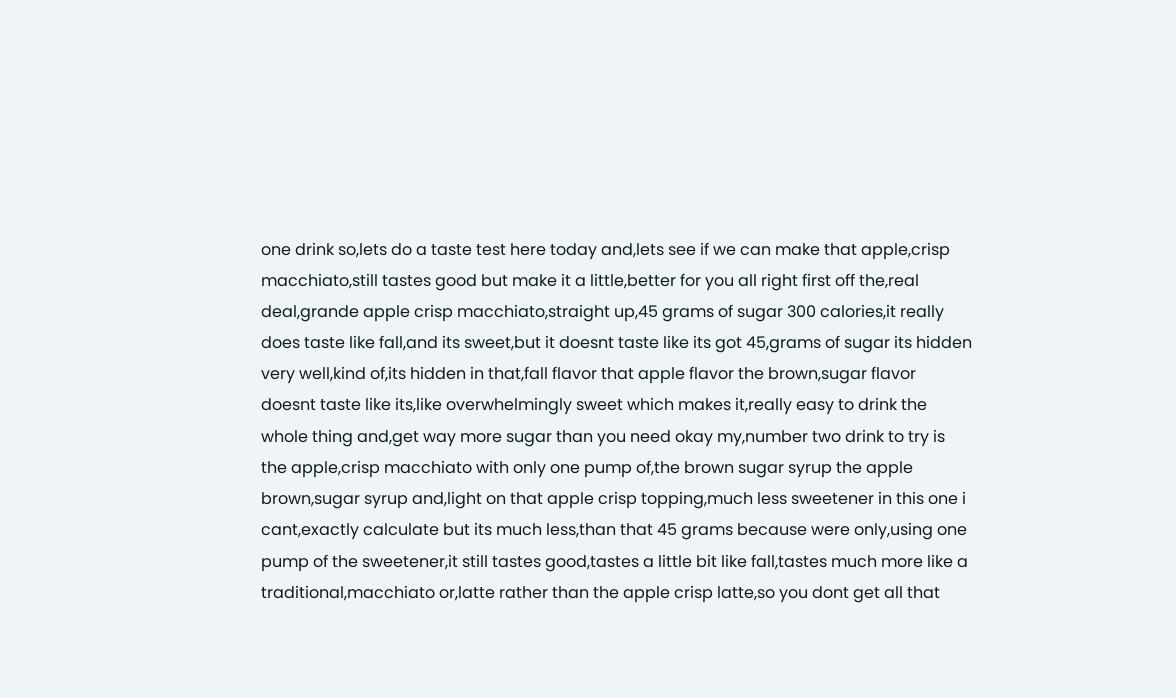one drink so,lets do a taste test here today and,lets see if we can make that apple,crisp macchiato,still tastes good but make it a little,better for you all right first off the,real deal,grande apple crisp macchiato,straight up,45 grams of sugar 300 calories,it really does taste like fall,and its sweet,but it doesnt taste like its got 45,grams of sugar its hidden very well,kind of,its hidden in that,fall flavor that apple flavor the brown,sugar flavor doesnt taste like its,like overwhelmingly sweet which makes it,really easy to drink the whole thing and,get way more sugar than you need okay my,number two drink to try is the apple,crisp macchiato with only one pump of,the brown sugar syrup the apple brown,sugar syrup and,light on that apple crisp topping,much less sweetener in this one i cant,exactly calculate but its much less,than that 45 grams because were only,using one pump of the sweetener,it still tastes good,tastes a little bit like fall,tastes much more like a traditional,macchiato or,latte rather than the apple crisp latte,so you dont get all that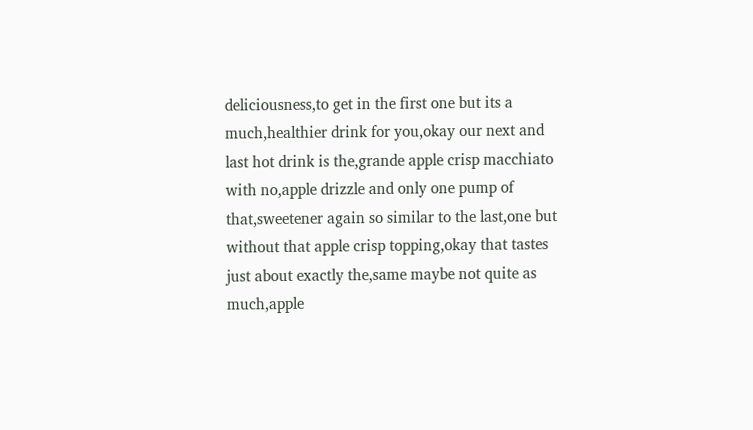deliciousness,to get in the first one but its a much,healthier drink for you,okay our next and last hot drink is the,grande apple crisp macchiato with no,apple drizzle and only one pump of that,sweetener again so similar to the last,one but without that apple crisp topping,okay that tastes just about exactly the,same maybe not quite as much,apple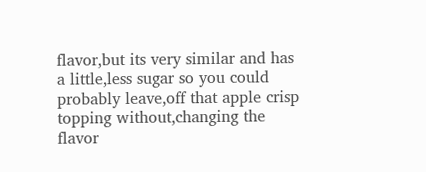flavor,but its very similar and has a little,less sugar so you could probably leave,off that apple crisp topping without,changing the flavor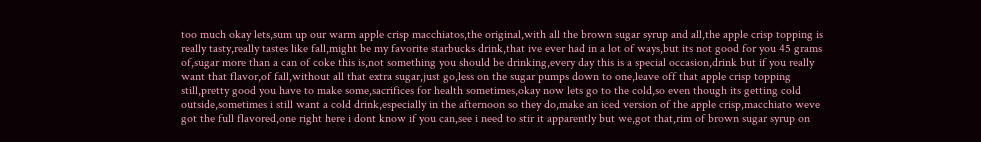too much okay lets,sum up our warm apple crisp macchiatos,the original,with all the brown sugar syrup and all,the apple crisp topping is really tasty,really tastes like fall,might be my favorite starbucks drink,that ive ever had in a lot of ways,but its not good for you 45 grams of,sugar more than a can of coke this is,not something you should be drinking,every day this is a special occasion,drink but if you really want that flavor,of fall,without all that extra sugar,just go,less on the sugar pumps down to one,leave off that apple crisp topping still,pretty good you have to make some,sacrifices for health sometimes,okay now lets go to the cold,so even though its getting cold outside,sometimes i still want a cold drink,especially in the afternoon so they do,make an iced version of the apple crisp,macchiato weve got the full flavored,one right here i dont know if you can,see i need to stir it apparently but we,got that,rim of brown sugar syrup on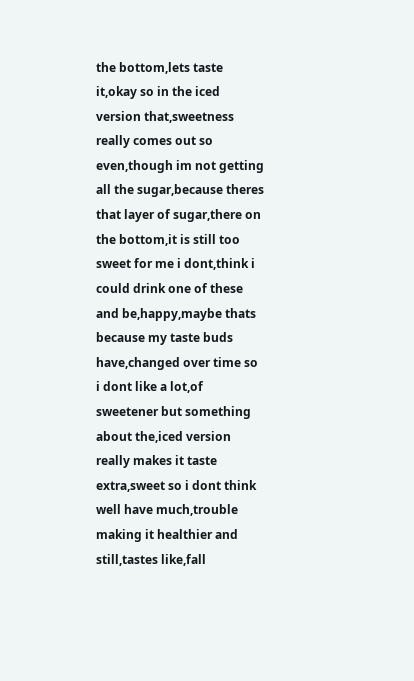the bottom,lets taste it,okay so in the iced version that,sweetness really comes out so even,though im not getting all the sugar,because theres that layer of sugar,there on the bottom,it is still too sweet for me i dont,think i could drink one of these and be,happy,maybe thats because my taste buds have,changed over time so i dont like a lot,of sweetener but something about the,iced version really makes it taste extra,sweet so i dont think well have much,trouble making it healthier and still,tastes like,fall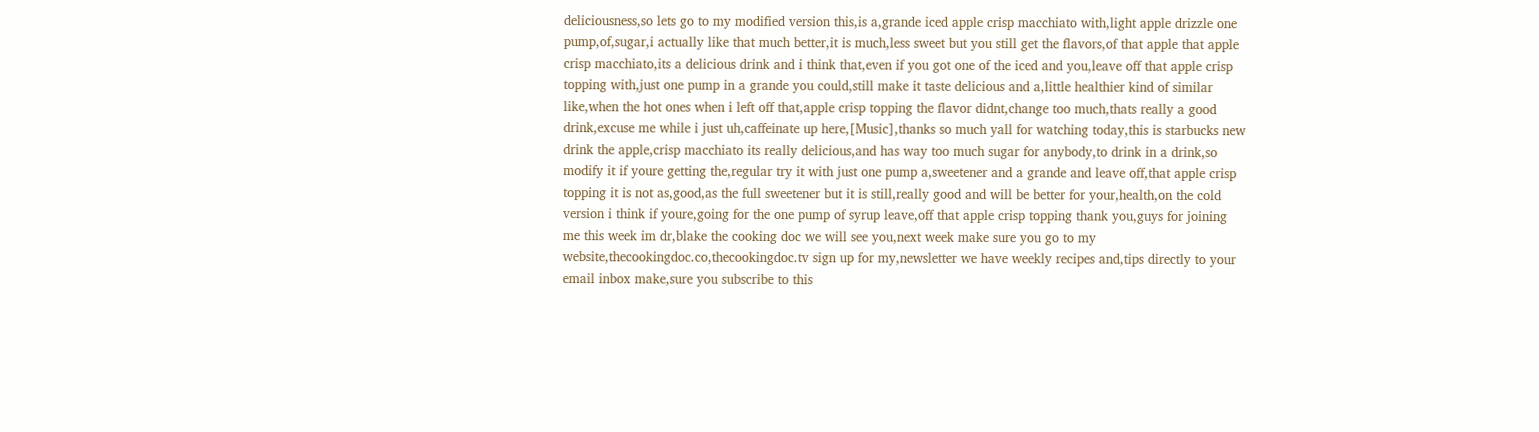deliciousness,so lets go to my modified version this,is a,grande iced apple crisp macchiato with,light apple drizzle one pump,of,sugar,i actually like that much better,it is much,less sweet but you still get the flavors,of that apple that apple crisp macchiato,its a delicious drink and i think that,even if you got one of the iced and you,leave off that apple crisp topping with,just one pump in a grande you could,still make it taste delicious and a,little healthier kind of similar like,when the hot ones when i left off that,apple crisp topping the flavor didnt,change too much,thats really a good drink,excuse me while i just uh,caffeinate up here,[Music],thanks so much yall for watching today,this is starbucks new drink the apple,crisp macchiato its really delicious,and has way too much sugar for anybody,to drink in a drink,so modify it if youre getting the,regular try it with just one pump a,sweetener and a grande and leave off,that apple crisp topping it is not as,good,as the full sweetener but it is still,really good and will be better for your,health,on the cold version i think if youre,going for the one pump of syrup leave,off that apple crisp topping thank you,guys for joining me this week im dr,blake the cooking doc we will see you,next week make sure you go to my website,thecookingdoc.co,thecookingdoc.tv sign up for my,newsletter we have weekly recipes and,tips directly to your email inbox make,sure you subscribe to this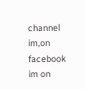channel im,on facebook im on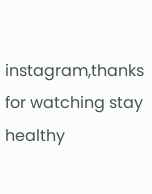instagram,thanks for watching stay healthy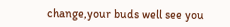change,your buds well see you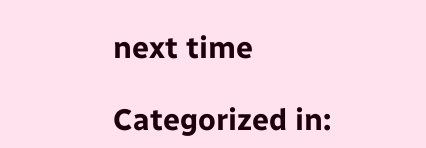next time

Categorized in: